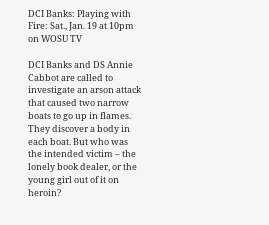DCI Banks: Playing with Fire: Sat., Jan. 19 at 10pm on WOSU TV

DCI Banks and DS Annie Cabbot are called to investigate an arson attack that caused two narrow boats to go up in flames. They discover a body in each boat. But who was the intended victim – the lonely book dealer, or the young girl out of it on heroin?